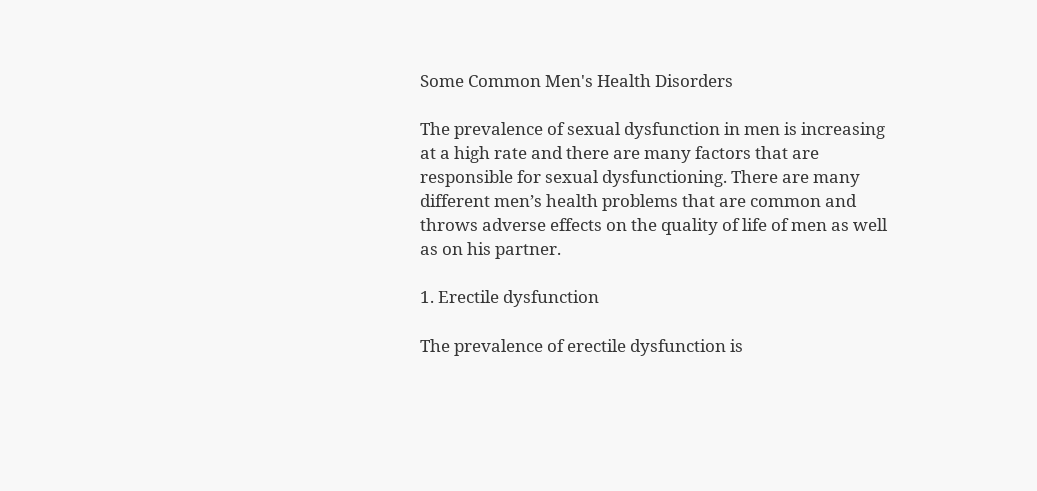Some Common Men's Health Disorders

The prevalence of sexual dysfunction in men is increasing at a high rate and there are many factors that are responsible for sexual dysfunctioning. There are many different men’s health problems that are common and throws adverse effects on the quality of life of men as well as on his partner.

1. Erectile dysfunction

The prevalence of erectile dysfunction is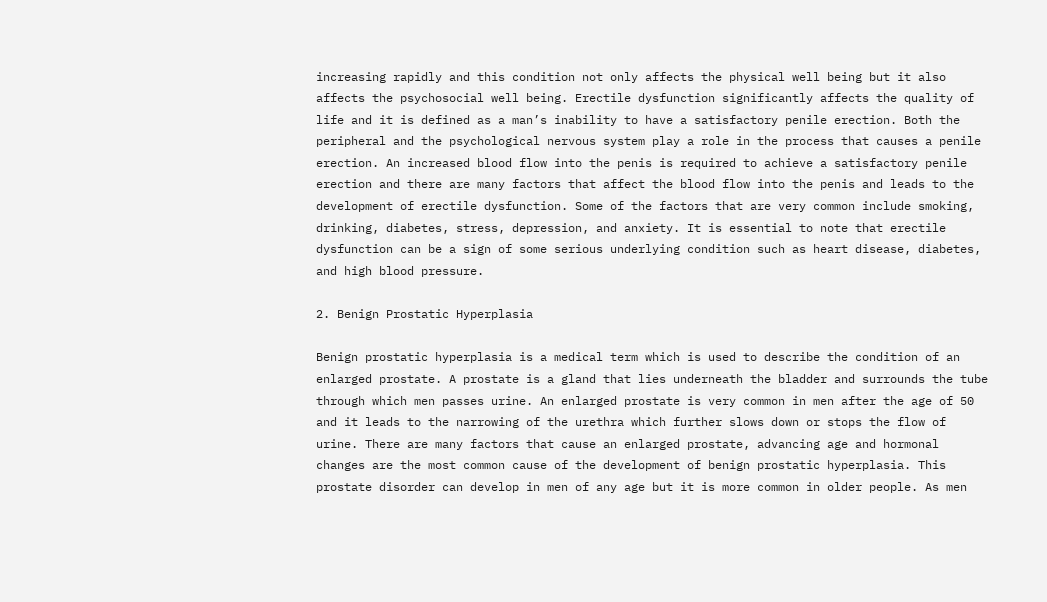increasing rapidly and this condition not only affects the physical well being but it also affects the psychosocial well being. Erectile dysfunction significantly affects the quality of life and it is defined as a man’s inability to have a satisfactory penile erection. Both the peripheral and the psychological nervous system play a role in the process that causes a penile erection. An increased blood flow into the penis is required to achieve a satisfactory penile erection and there are many factors that affect the blood flow into the penis and leads to the development of erectile dysfunction. Some of the factors that are very common include smoking, drinking, diabetes, stress, depression, and anxiety. It is essential to note that erectile dysfunction can be a sign of some serious underlying condition such as heart disease, diabetes, and high blood pressure.

2. Benign Prostatic Hyperplasia

Benign prostatic hyperplasia is a medical term which is used to describe the condition of an enlarged prostate. A prostate is a gland that lies underneath the bladder and surrounds the tube through which men passes urine. An enlarged prostate is very common in men after the age of 50 and it leads to the narrowing of the urethra which further slows down or stops the flow of urine. There are many factors that cause an enlarged prostate, advancing age and hormonal changes are the most common cause of the development of benign prostatic hyperplasia. This prostate disorder can develop in men of any age but it is more common in older people. As men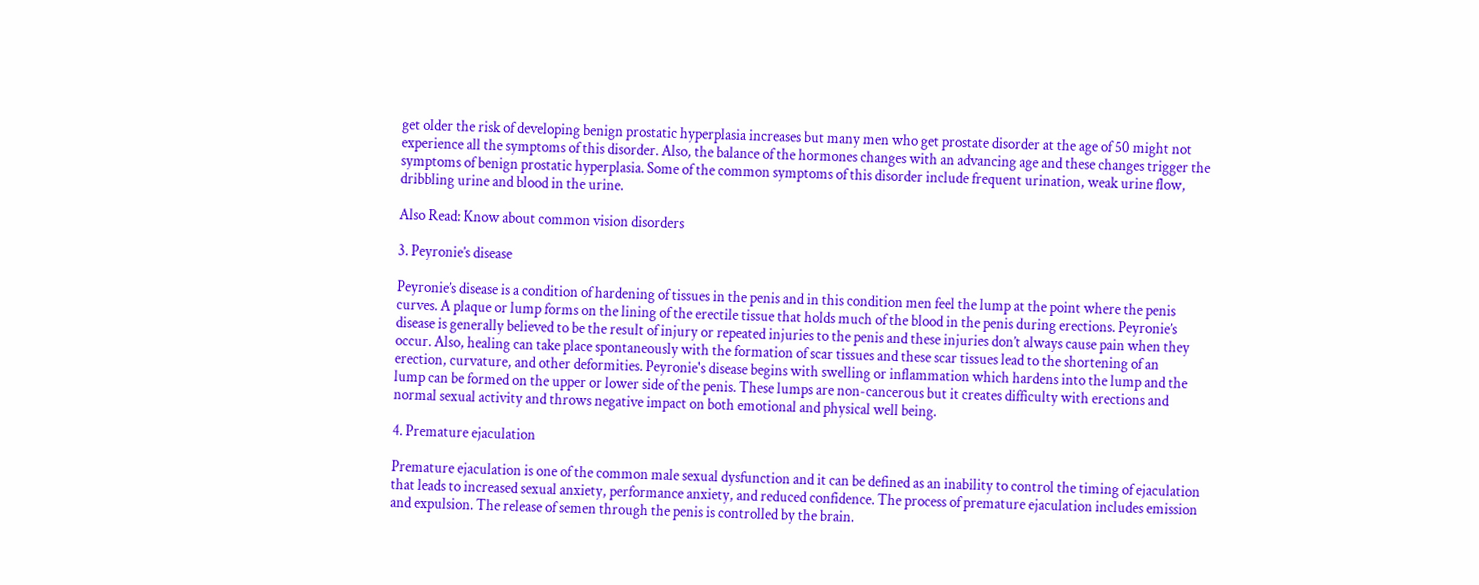get older the risk of developing benign prostatic hyperplasia increases but many men who get prostate disorder at the age of 50 might not experience all the symptoms of this disorder. Also, the balance of the hormones changes with an advancing age and these changes trigger the symptoms of benign prostatic hyperplasia. Some of the common symptoms of this disorder include frequent urination, weak urine flow, dribbling urine and blood in the urine.

Also Read: Know about common vision disorders

3. Peyronie’s disease

Peyronie’s disease is a condition of hardening of tissues in the penis and in this condition men feel the lump at the point where the penis curves. A plaque or lump forms on the lining of the erectile tissue that holds much of the blood in the penis during erections. Peyronie’s disease is generally believed to be the result of injury or repeated injuries to the penis and these injuries don’t always cause pain when they occur. Also, healing can take place spontaneously with the formation of scar tissues and these scar tissues lead to the shortening of an erection, curvature, and other deformities. Peyronie's disease begins with swelling or inflammation which hardens into the lump and the lump can be formed on the upper or lower side of the penis. These lumps are non-cancerous but it creates difficulty with erections and normal sexual activity and throws negative impact on both emotional and physical well being.

4. Premature ejaculation

Premature ejaculation is one of the common male sexual dysfunction and it can be defined as an inability to control the timing of ejaculation that leads to increased sexual anxiety, performance anxiety, and reduced confidence. The process of premature ejaculation includes emission and expulsion. The release of semen through the penis is controlled by the brain.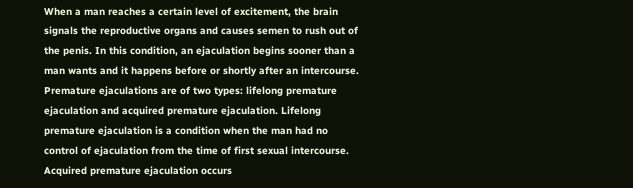When a man reaches a certain level of excitement, the brain signals the reproductive organs and causes semen to rush out of the penis. In this condition, an ejaculation begins sooner than a man wants and it happens before or shortly after an intercourse. Premature ejaculations are of two types: lifelong premature ejaculation and acquired premature ejaculation. Lifelong premature ejaculation is a condition when the man had no control of ejaculation from the time of first sexual intercourse. Acquired premature ejaculation occurs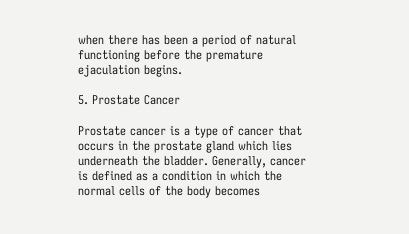when there has been a period of natural functioning before the premature ejaculation begins.

5. Prostate Cancer

Prostate cancer is a type of cancer that occurs in the prostate gland which lies underneath the bladder. Generally, cancer is defined as a condition in which the normal cells of the body becomes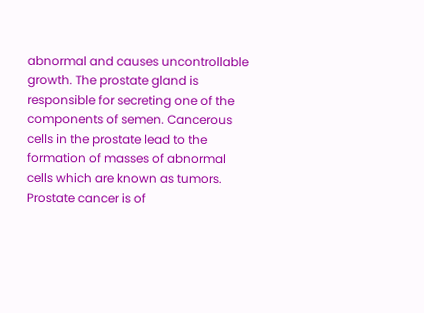abnormal and causes uncontrollable growth. The prostate gland is responsible for secreting one of the components of semen. Cancerous cells in the prostate lead to the formation of masses of abnormal cells which are known as tumors. Prostate cancer is of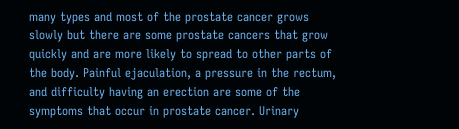many types and most of the prostate cancer grows slowly but there are some prostate cancers that grow quickly and are more likely to spread to other parts of the body. Painful ejaculation, a pressure in the rectum, and difficulty having an erection are some of the symptoms that occur in prostate cancer. Urinary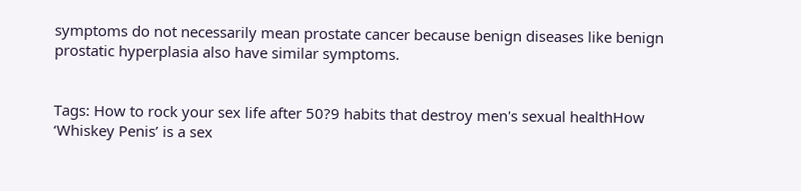symptoms do not necessarily mean prostate cancer because benign diseases like benign prostatic hyperplasia also have similar symptoms.


Tags: How to rock your sex life after 50?9 habits that destroy men's sexual healthHow ‘Whiskey Penis’ is a sex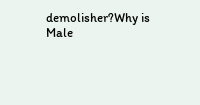demolisher?Why is Male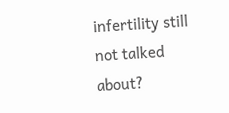infertility still not talked about?